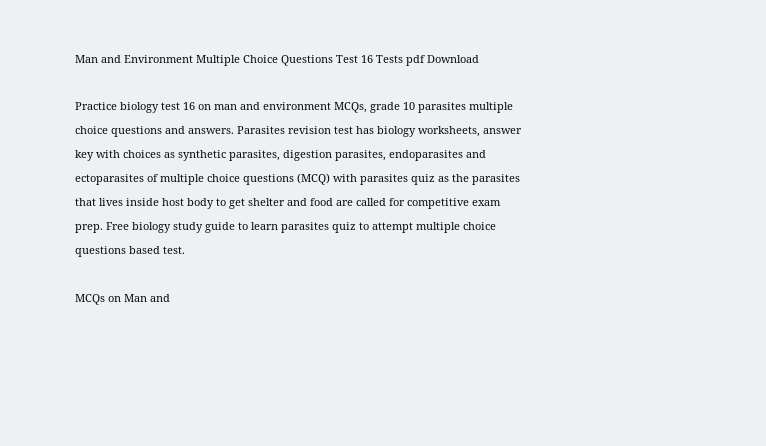Man and Environment Multiple Choice Questions Test 16 Tests pdf Download

Practice biology test 16 on man and environment MCQs, grade 10 parasites multiple choice questions and answers. Parasites revision test has biology worksheets, answer key with choices as synthetic parasites, digestion parasites, endoparasites and ectoparasites of multiple choice questions (MCQ) with parasites quiz as the parasites that lives inside host body to get shelter and food are called for competitive exam prep. Free biology study guide to learn parasites quiz to attempt multiple choice questions based test.

MCQs on Man and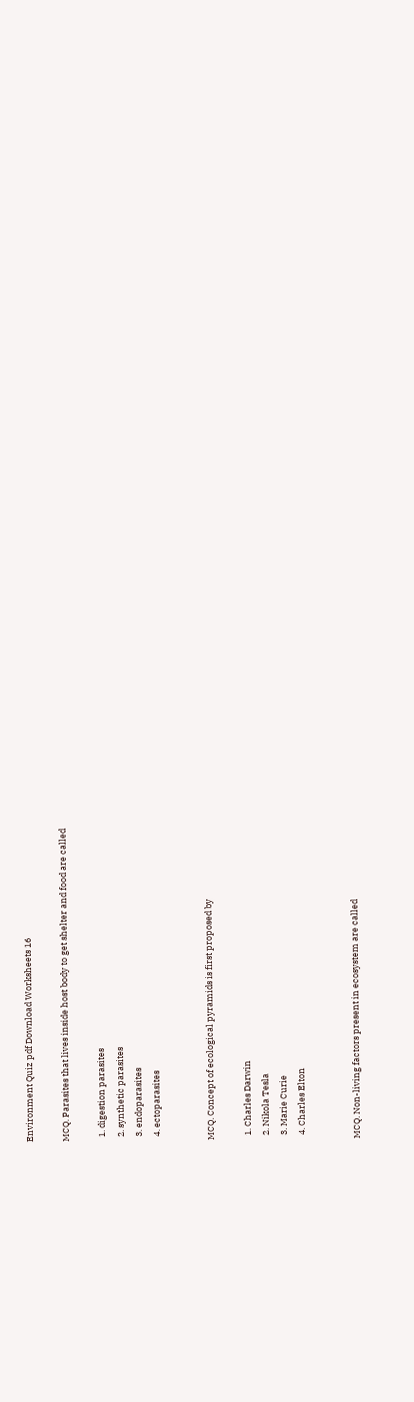Environment Quiz pdf Download Worksheets 16

MCQ. Parasites that lives inside host body to get shelter and food are called

  1. digestion parasites
  2. synthetic parasites
  3. endoparasites
  4. ectoparasites


MCQ. Concept of ecological pyramids is first proposed by

  1. Charles Darwin
  2. Nikola Tesla
  3. Marie Curie
  4. Charles Elton


MCQ. Non-living factors present in ecosystem are called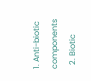1. Anti-biotic components
  2. Biotic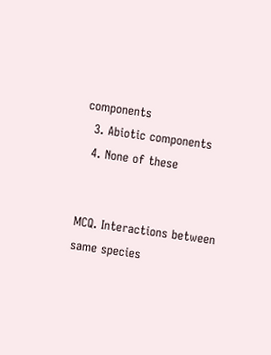components
  3. Abiotic components
  4. None of these


MCQ. Interactions between same species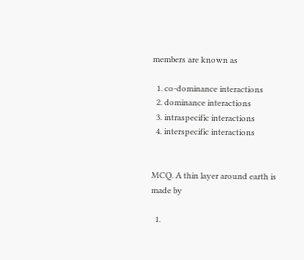members are known as

  1. co-dominance interactions
  2. dominance interactions
  3. intraspecific interactions
  4. interspecific interactions


MCQ. A thin layer around earth is made by

  1.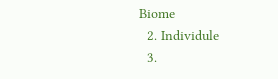Biome
  2. Individule
  3.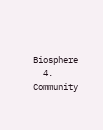Biosphere
  4. Community